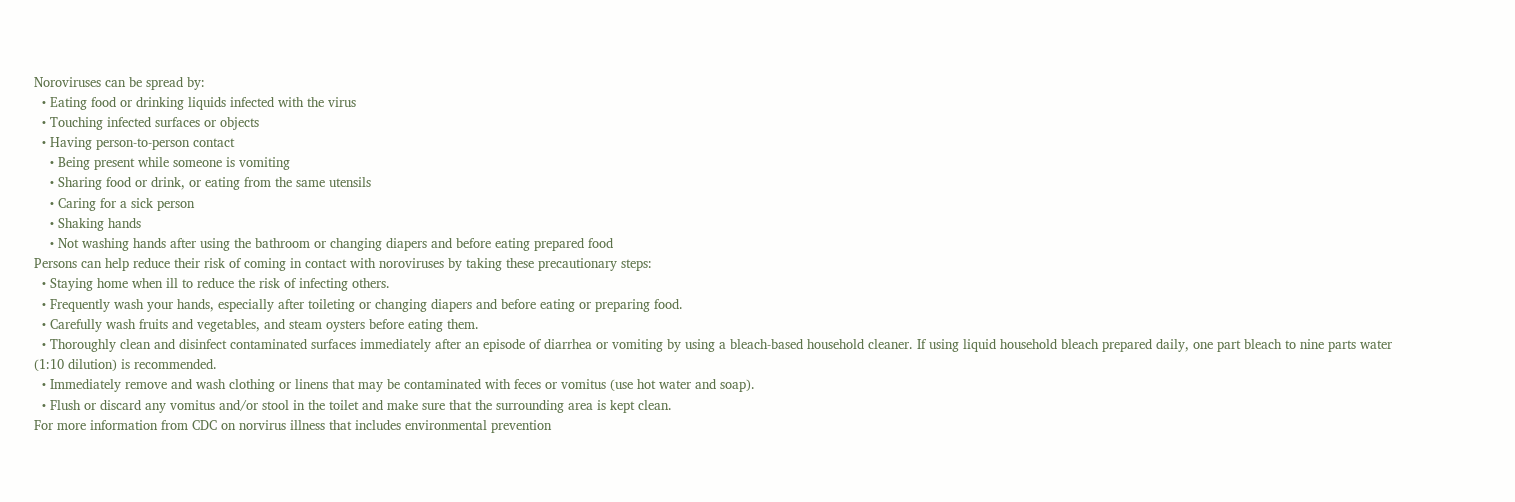Noroviruses can be spread by:
  • Eating food or drinking liquids infected with the virus
  • Touching infected surfaces or objects
  • Having person-to-person contact
    • Being present while someone is vomiting
    • Sharing food or drink, or eating from the same utensils
    • Caring for a sick person
    • Shaking hands
    • Not washing hands after using the bathroom or changing diapers and before eating prepared food
Persons can help reduce their risk of coming in contact with noroviruses by taking these precautionary steps:
  • Staying home when ill to reduce the risk of infecting others.
  • Frequently wash your hands, especially after toileting or changing diapers and before eating or preparing food.
  • Carefully wash fruits and vegetables, and steam oysters before eating them.
  • Thoroughly clean and disinfect contaminated surfaces immediately after an episode of diarrhea or vomiting by using a bleach-based household cleaner. If using liquid household bleach prepared daily, one part bleach to nine parts water (1:10 dilution) is recommended.
  • Immediately remove and wash clothing or linens that may be contaminated with feces or vomitus (use hot water and soap).
  • Flush or discard any vomitus and/or stool in the toilet and make sure that the surrounding area is kept clean.
For more information from CDC on norvirus illness that includes environmental prevention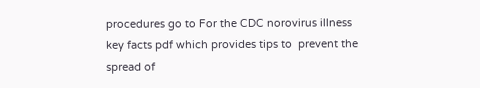procedures go to For the CDC norovirus illness key facts pdf which provides tips to  prevent the spread of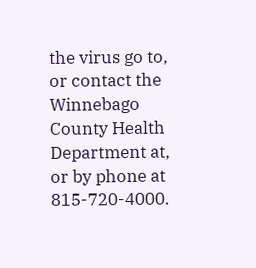the virus go to, or contact the Winnebago County Health Department at, or by phone at 815-720-4000.